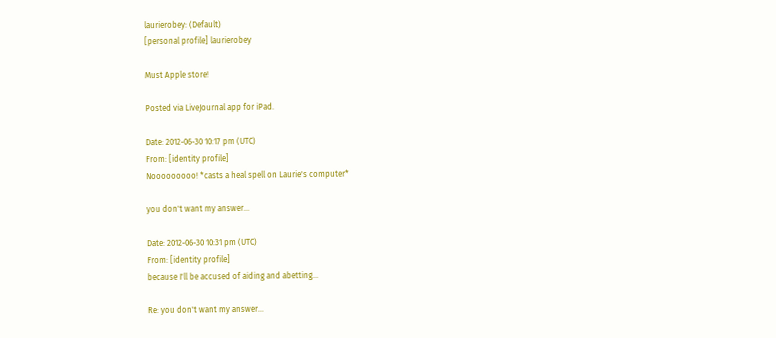laurierobey: (Default)
[personal profile] laurierobey

Must Apple store!

Posted via LiveJournal app for iPad.

Date: 2012-06-30 10:17 pm (UTC)
From: [identity profile]
Nooooooooo! *casts a heal spell on Laurie's computer*

you don't want my answer...

Date: 2012-06-30 10:31 pm (UTC)
From: [identity profile]
because I'll be accused of aiding and abetting...

Re: you don't want my answer...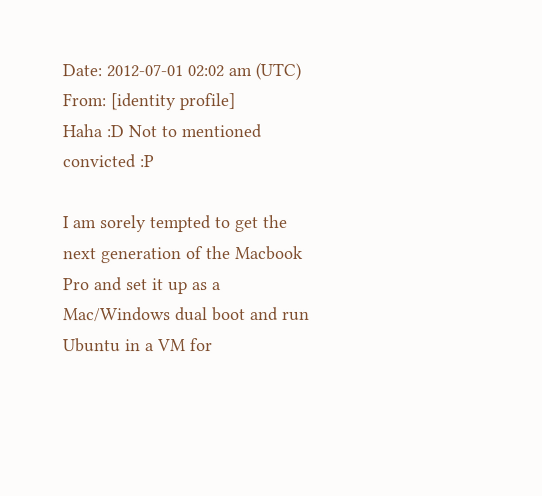Date: 2012-07-01 02:02 am (UTC)
From: [identity profile]
Haha :D Not to mentioned convicted :P

I am sorely tempted to get the next generation of the Macbook Pro and set it up as a Mac/Windows dual boot and run Ubuntu in a VM for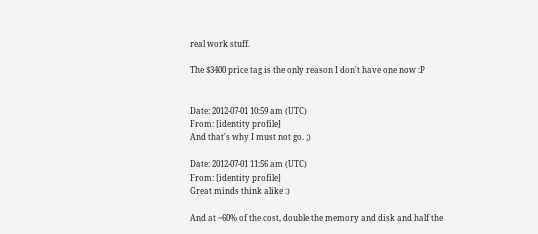real work stuff.

The $3400 price tag is the only reason I don't have one now :P


Date: 2012-07-01 10:59 am (UTC)
From: [identity profile]
And that's why I must not go. ;)

Date: 2012-07-01 11:56 am (UTC)
From: [identity profile]
Great minds think alike :)

And at ~60% of the cost, double the memory and disk and half the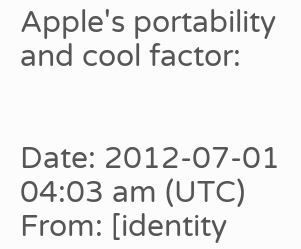Apple's portability and cool factor:


Date: 2012-07-01 04:03 am (UTC)
From: [identity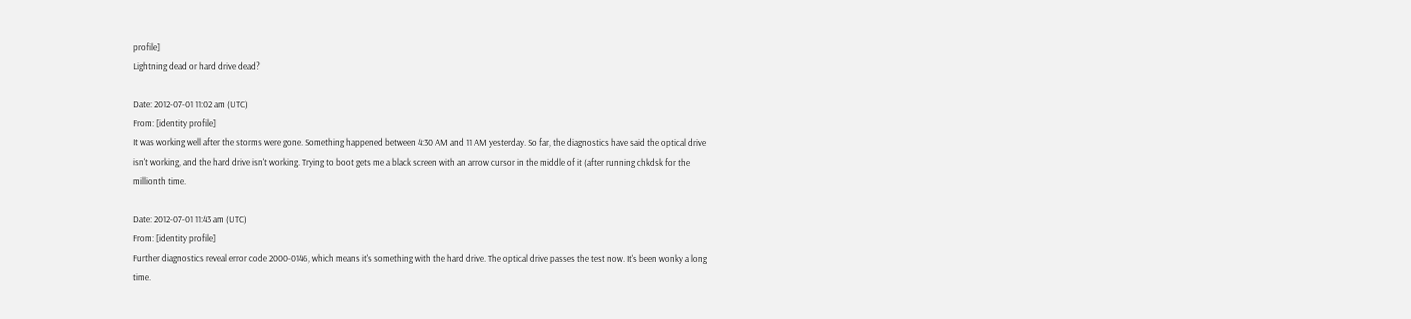profile]
Lightning dead or hard drive dead?

Date: 2012-07-01 11:02 am (UTC)
From: [identity profile]
It was working well after the storms were gone. Something happened between 4:30 AM and 11 AM yesterday. So far, the diagnostics have said the optical drive isn't working, and the hard drive isn't working. Trying to boot gets me a black screen with an arrow cursor in the middle of it (after running chkdsk for the millionth time.

Date: 2012-07-01 11:43 am (UTC)
From: [identity profile]
Further diagnostics reveal error code 2000-0146, which means it's something with the hard drive. The optical drive passes the test now. It's been wonky a long time.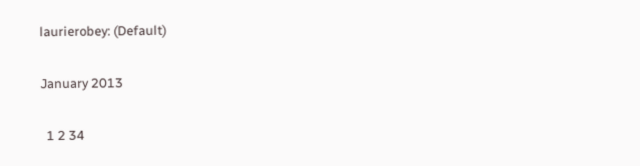laurierobey: (Default)

January 2013

  1 2 34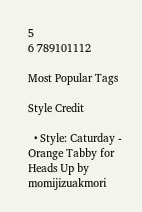5
6 789101112

Most Popular Tags

Style Credit

  • Style: Caturday - Orange Tabby for Heads Up by momijizuakmori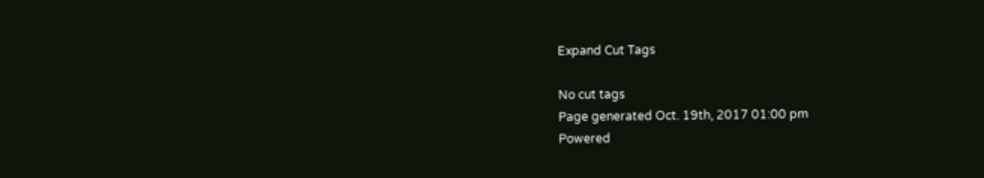Expand Cut Tags

No cut tags
Page generated Oct. 19th, 2017 01:00 pm
Powered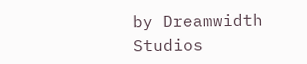by Dreamwidth Studios